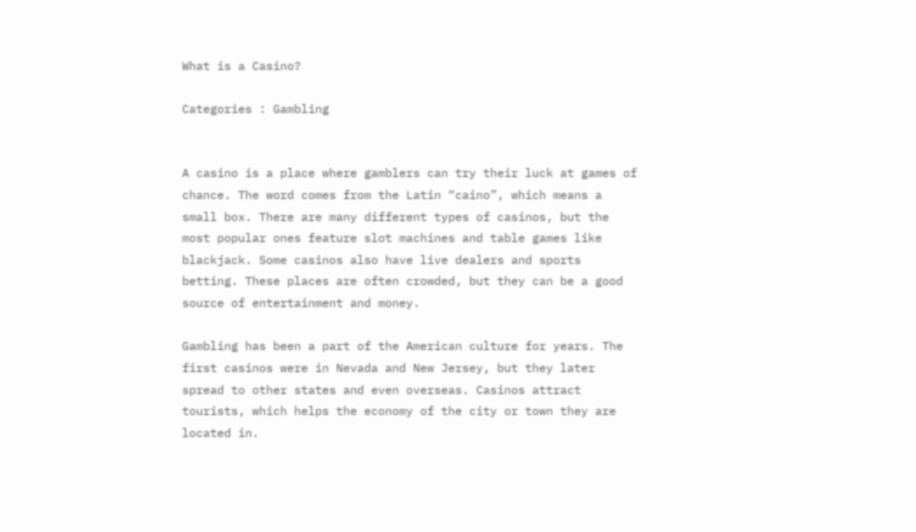What is a Casino?

Categories : Gambling


A casino is a place where gamblers can try their luck at games of chance. The word comes from the Latin “caino”, which means a small box. There are many different types of casinos, but the most popular ones feature slot machines and table games like blackjack. Some casinos also have live dealers and sports betting. These places are often crowded, but they can be a good source of entertainment and money.

Gambling has been a part of the American culture for years. The first casinos were in Nevada and New Jersey, but they later spread to other states and even overseas. Casinos attract tourists, which helps the economy of the city or town they are located in.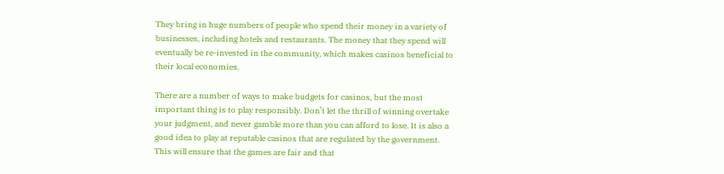They bring in huge numbers of people who spend their money in a variety of businesses, including hotels and restaurants. The money that they spend will eventually be re-invested in the community, which makes casinos beneficial to their local economies.

There are a number of ways to make budgets for casinos, but the most important thing is to play responsibly. Don’t let the thrill of winning overtake your judgment, and never gamble more than you can afford to lose. It is also a good idea to play at reputable casinos that are regulated by the government. This will ensure that the games are fair and that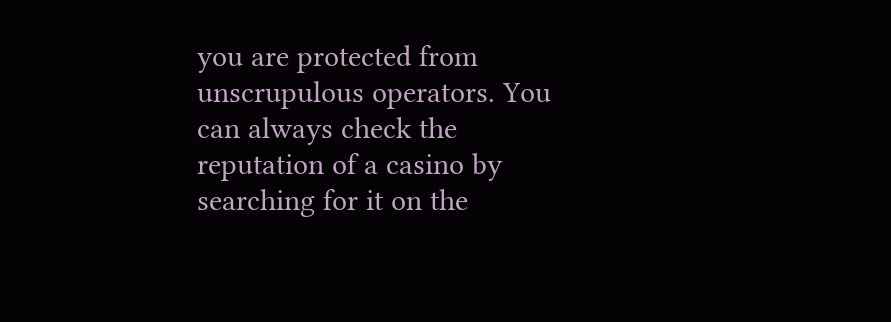you are protected from unscrupulous operators. You can always check the reputation of a casino by searching for it on the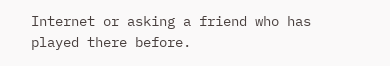Internet or asking a friend who has played there before.